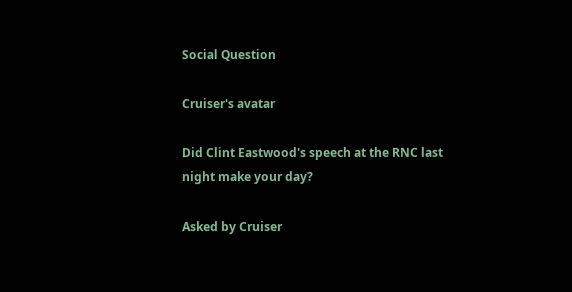Social Question

Cruiser's avatar

Did Clint Eastwood's speech at the RNC last night make your day?

Asked by Cruiser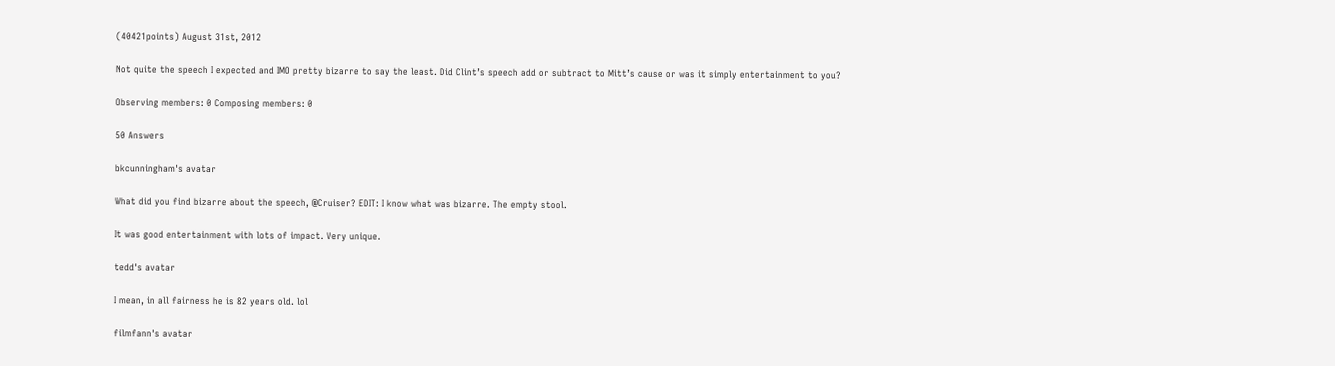(40421points) August 31st, 2012

Not quite the speech I expected and IMO pretty bizarre to say the least. Did Clint’s speech add or subtract to Mitt’s cause or was it simply entertainment to you?

Observing members: 0 Composing members: 0

50 Answers

bkcunningham's avatar

What did you find bizarre about the speech, @Cruiser? EDIT: I know what was bizarre. The empty stool.

It was good entertainment with lots of impact. Very unique.

tedd's avatar

I mean, in all fairness he is 82 years old. lol

filmfann's avatar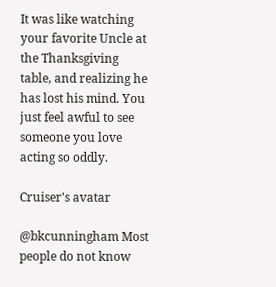It was like watching your favorite Uncle at the Thanksgiving table, and realizing he has lost his mind. You just feel awful to see someone you love acting so oddly.

Cruiser's avatar

@bkcunningham Most people do not know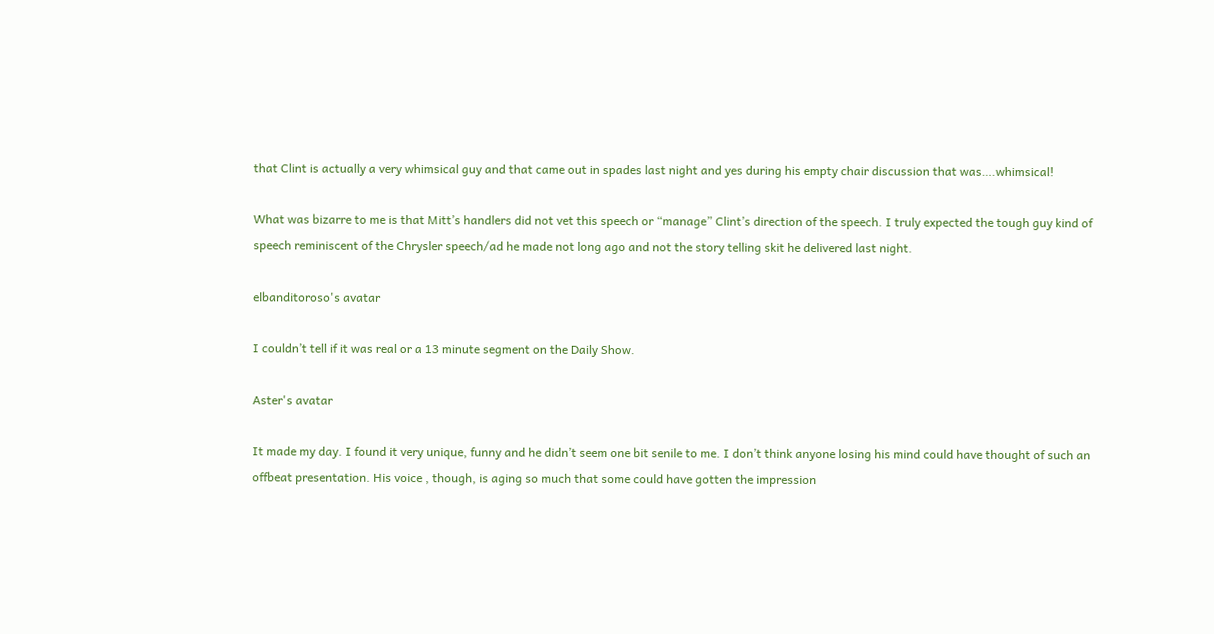that Clint is actually a very whimsical guy and that came out in spades last night and yes during his empty chair discussion that was….whimsical!

What was bizarre to me is that Mitt’s handlers did not vet this speech or “manage” Clint’s direction of the speech. I truly expected the tough guy kind of speech reminiscent of the Chrysler speech/ad he made not long ago and not the story telling skit he delivered last night.

elbanditoroso's avatar

I couldn’t tell if it was real or a 13 minute segment on the Daily Show.

Aster's avatar

It made my day. I found it very unique, funny and he didn’t seem one bit senile to me. I don’t think anyone losing his mind could have thought of such an offbeat presentation. His voice , though, is aging so much that some could have gotten the impression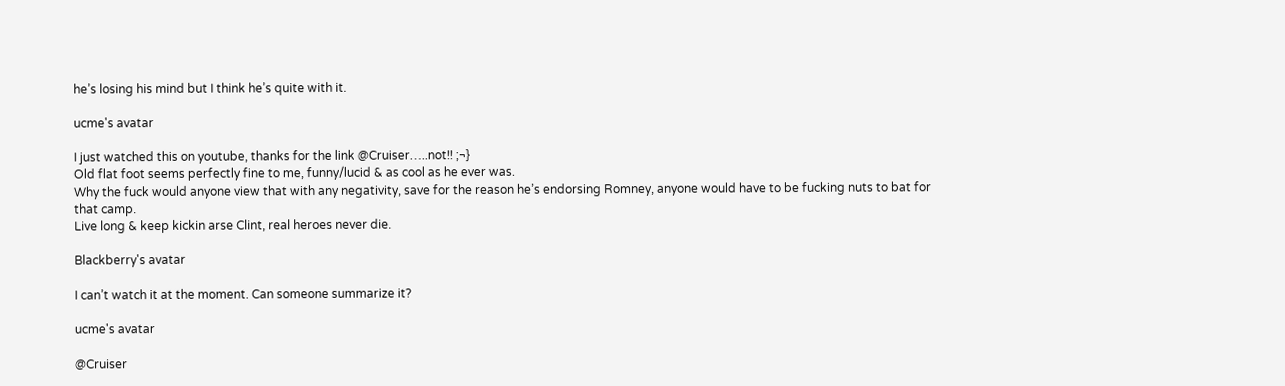he’s losing his mind but I think he’s quite with it.

ucme's avatar

I just watched this on youtube, thanks for the link @Cruiser…..not!! ;¬}
Old flat foot seems perfectly fine to me, funny/lucid & as cool as he ever was.
Why the fuck would anyone view that with any negativity, save for the reason he’s endorsing Romney, anyone would have to be fucking nuts to bat for that camp.
Live long & keep kickin arse Clint, real heroes never die.

Blackberry's avatar

I can’t watch it at the moment. Can someone summarize it?

ucme's avatar

@Cruiser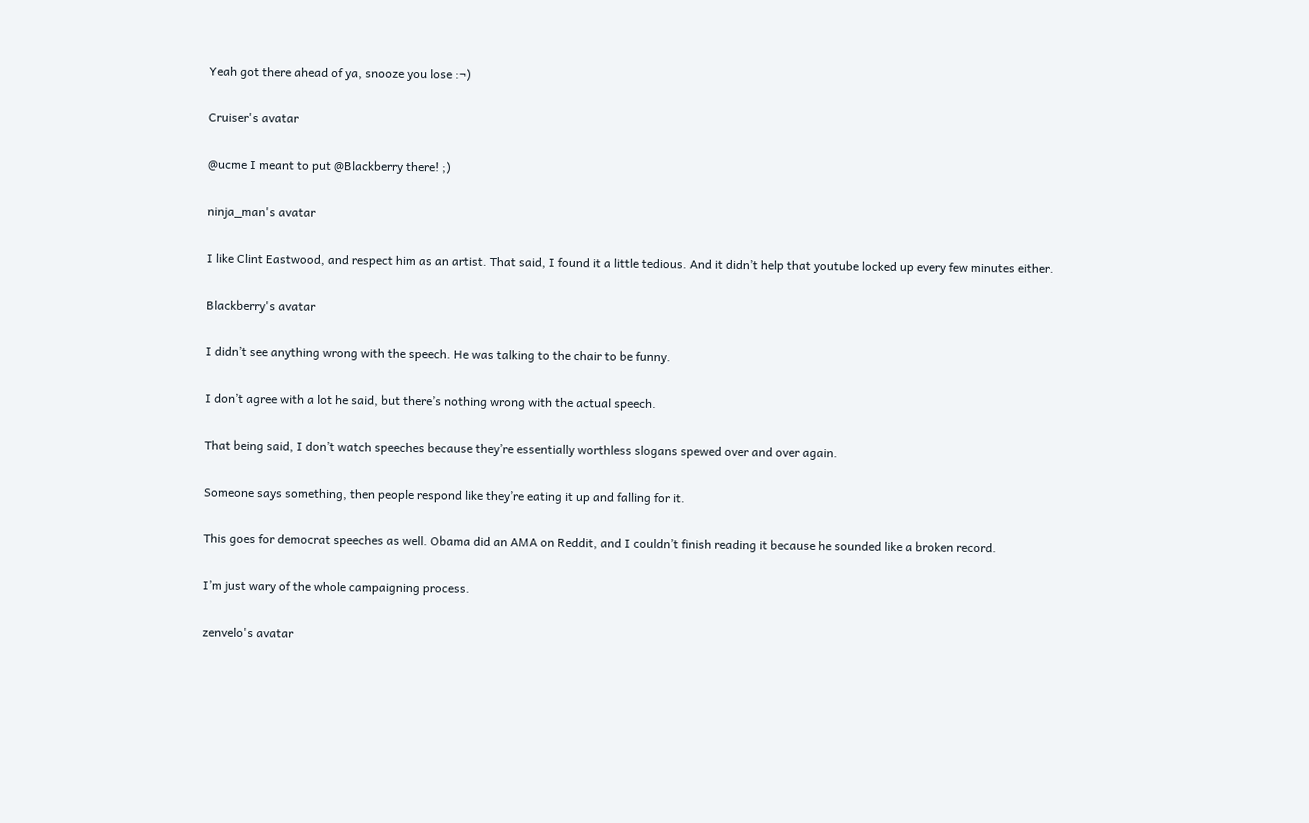Yeah got there ahead of ya, snooze you lose :¬)

Cruiser's avatar

@ucme I meant to put @Blackberry there! ;)

ninja_man's avatar

I like Clint Eastwood, and respect him as an artist. That said, I found it a little tedious. And it didn’t help that youtube locked up every few minutes either.

Blackberry's avatar

I didn’t see anything wrong with the speech. He was talking to the chair to be funny.

I don’t agree with a lot he said, but there’s nothing wrong with the actual speech.

That being said, I don’t watch speeches because they’re essentially worthless slogans spewed over and over again.

Someone says something, then people respond like they’re eating it up and falling for it.

This goes for democrat speeches as well. Obama did an AMA on Reddit, and I couldn’t finish reading it because he sounded like a broken record.

I’m just wary of the whole campaigning process.

zenvelo's avatar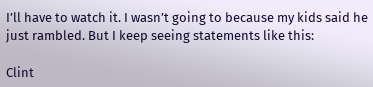I’ll have to watch it. I wasn’t going to because my kids said he just rambled. But I keep seeing statements like this:

Clint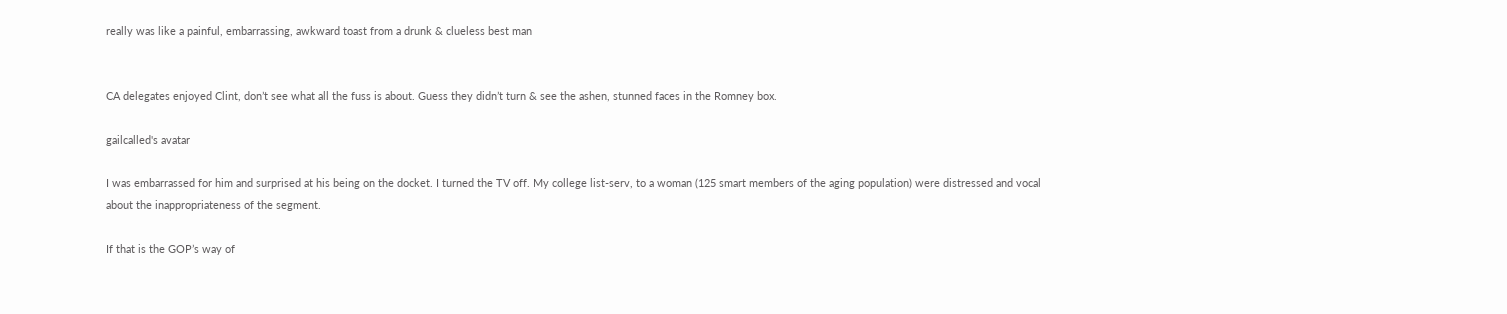really was like a painful, embarrassing, awkward toast from a drunk & clueless best man


CA delegates enjoyed Clint, don’t see what all the fuss is about. Guess they didn’t turn & see the ashen, stunned faces in the Romney box.

gailcalled's avatar

I was embarrassed for him and surprised at his being on the docket. I turned the TV off. My college list-serv, to a woman (125 smart members of the aging population) were distressed and vocal about the inappropriateness of the segment.

If that is the GOP’s way of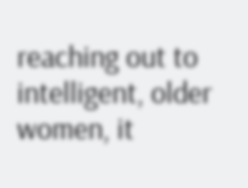reaching out to intelligent, older women, it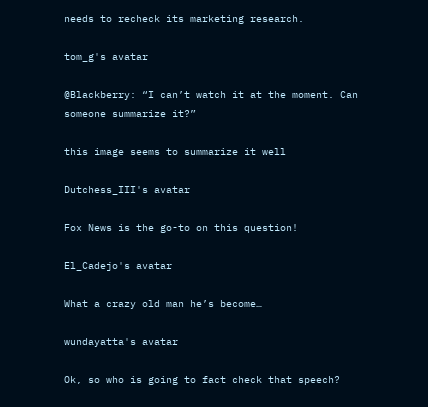needs to recheck its marketing research.

tom_g's avatar

@Blackberry: “I can’t watch it at the moment. Can someone summarize it?”

this image seems to summarize it well

Dutchess_III's avatar

Fox News is the go-to on this question!

El_Cadejo's avatar

What a crazy old man he’s become…

wundayatta's avatar

Ok, so who is going to fact check that speech?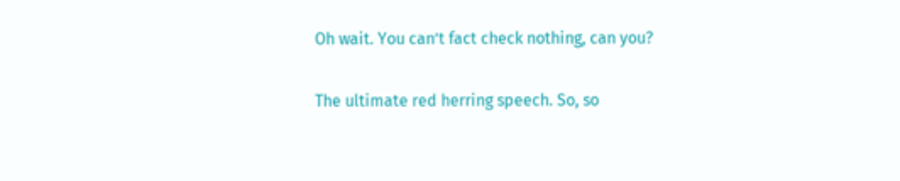Oh wait. You can’t fact check nothing, can you?

The ultimate red herring speech. So, so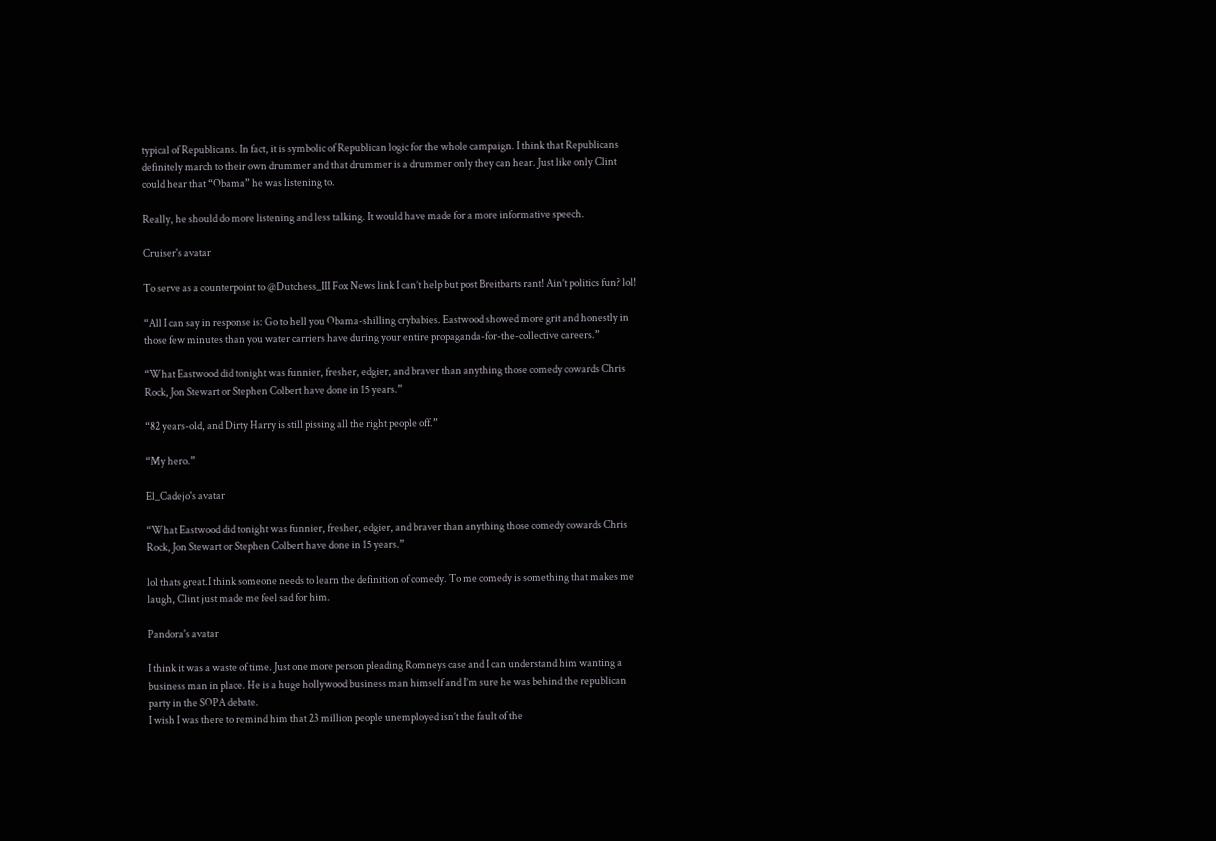typical of Republicans. In fact, it is symbolic of Republican logic for the whole campaign. I think that Republicans definitely march to their own drummer and that drummer is a drummer only they can hear. Just like only Clint could hear that “Obama” he was listening to.

Really, he should do more listening and less talking. It would have made for a more informative speech.

Cruiser's avatar

To serve as a counterpoint to @Dutchess_III Fox News link I can’t help but post Breitbarts rant! Ain’t politics fun? lol!

“All I can say in response is: Go to hell you Obama-shilling crybabies. Eastwood showed more grit and honestly in those few minutes than you water carriers have during your entire propaganda-for-the-collective careers.”

“What Eastwood did tonight was funnier, fresher, edgier, and braver than anything those comedy cowards Chris Rock, Jon Stewart or Stephen Colbert have done in 15 years.”

“82 years-old, and Dirty Harry is still pissing all the right people off.”

“My hero.”

El_Cadejo's avatar

“What Eastwood did tonight was funnier, fresher, edgier, and braver than anything those comedy cowards Chris Rock, Jon Stewart or Stephen Colbert have done in 15 years.”

lol thats great.I think someone needs to learn the definition of comedy. To me comedy is something that makes me laugh, Clint just made me feel sad for him.

Pandora's avatar

I think it was a waste of time. Just one more person pleading Romneys case and I can understand him wanting a business man in place. He is a huge hollywood business man himself and I’m sure he was behind the republican party in the SOPA debate.
I wish I was there to remind him that 23 million people unemployed isn’t the fault of the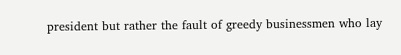president but rather the fault of greedy businessmen who lay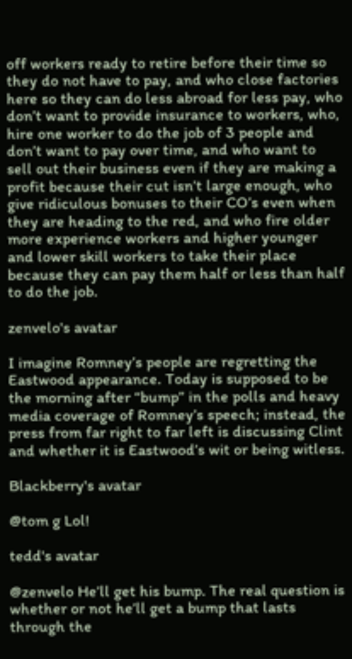off workers ready to retire before their time so they do not have to pay, and who close factories here so they can do less abroad for less pay, who don’t want to provide insurance to workers, who, hire one worker to do the job of 3 people and don’t want to pay over time, and who want to sell out their business even if they are making a profit because their cut isn’t large enough, who give ridiculous bonuses to their CO’s even when they are heading to the red, and who fire older more experience workers and higher younger and lower skill workers to take their place because they can pay them half or less than half to do the job.

zenvelo's avatar

I imagine Romney’s people are regretting the Eastwood appearance. Today is supposed to be the morning after “bump” in the polls and heavy media coverage of Romney’s speech; instead, the press from far right to far left is discussing Clint and whether it is Eastwood’s wit or being witless.

Blackberry's avatar

@tom g Lol!

tedd's avatar

@zenvelo He’ll get his bump. The real question is whether or not he’ll get a bump that lasts through the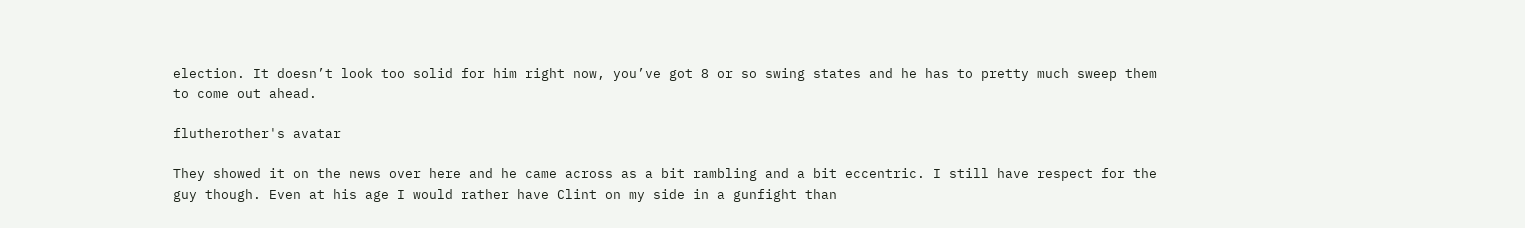election. It doesn’t look too solid for him right now, you’ve got 8 or so swing states and he has to pretty much sweep them to come out ahead.

flutherother's avatar

They showed it on the news over here and he came across as a bit rambling and a bit eccentric. I still have respect for the guy though. Even at his age I would rather have Clint on my side in a gunfight than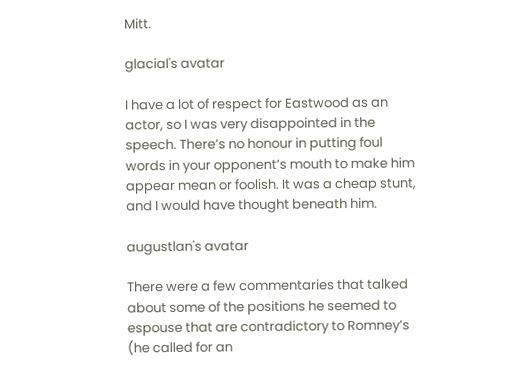Mitt.

glacial's avatar

I have a lot of respect for Eastwood as an actor, so I was very disappointed in the speech. There’s no honour in putting foul words in your opponent’s mouth to make him appear mean or foolish. It was a cheap stunt, and I would have thought beneath him.

augustlan's avatar

There were a few commentaries that talked about some of the positions he seemed to espouse that are contradictory to Romney’s (he called for an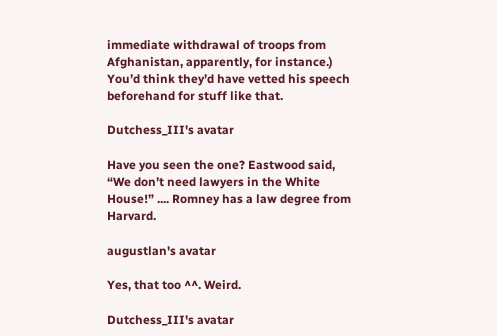immediate withdrawal of troops from Afghanistan, apparently, for instance.) You’d think they’d have vetted his speech beforehand for stuff like that.

Dutchess_III's avatar

Have you seen the one? Eastwood said, “We don’t need lawyers in the White House!” .... Romney has a law degree from Harvard.

augustlan's avatar

Yes, that too ^^. Weird.

Dutchess_III's avatar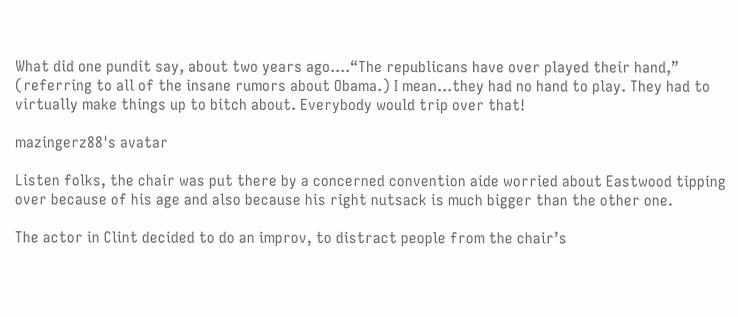What did one pundit say, about two years ago….“The republicans have over played their hand,” (referring to all of the insane rumors about Obama.) I mean…they had no hand to play. They had to virtually make things up to bitch about. Everybody would trip over that!

mazingerz88's avatar

Listen folks, the chair was put there by a concerned convention aide worried about Eastwood tipping over because of his age and also because his right nutsack is much bigger than the other one.

The actor in Clint decided to do an improv, to distract people from the chair’s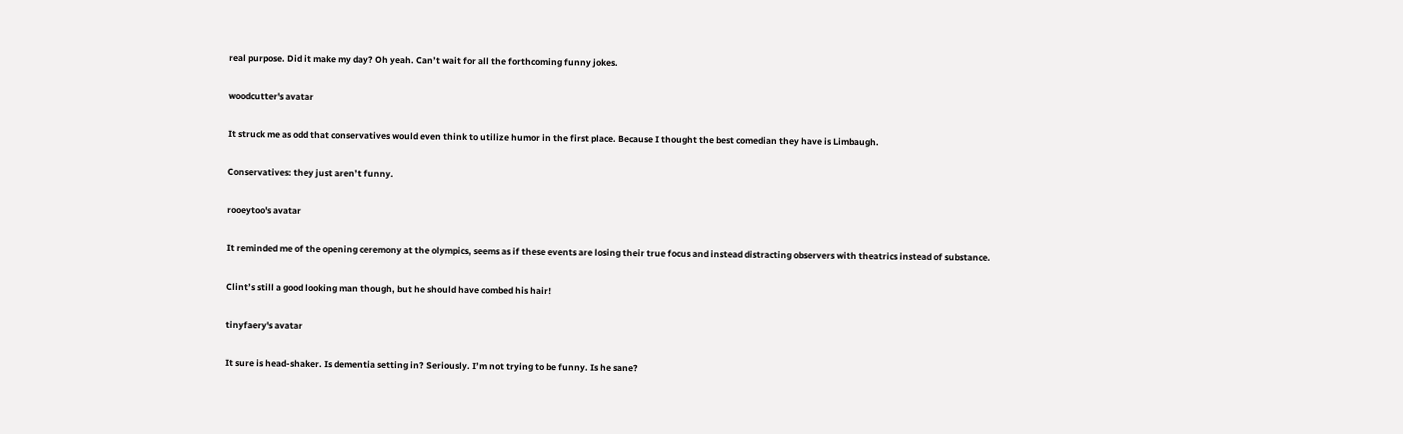real purpose. Did it make my day? Oh yeah. Can’t wait for all the forthcoming funny jokes.

woodcutter's avatar

It struck me as odd that conservatives would even think to utilize humor in the first place. Because I thought the best comedian they have is Limbaugh.

Conservatives: they just aren’t funny.

rooeytoo's avatar

It reminded me of the opening ceremony at the olympics, seems as if these events are losing their true focus and instead distracting observers with theatrics instead of substance.

Clint’s still a good looking man though, but he should have combed his hair!

tinyfaery's avatar

It sure is head-shaker. Is dementia setting in? Seriously. I’m not trying to be funny. Is he sane?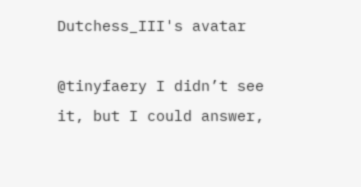Dutchess_III's avatar

@tinyfaery I didn’t see it, but I could answer,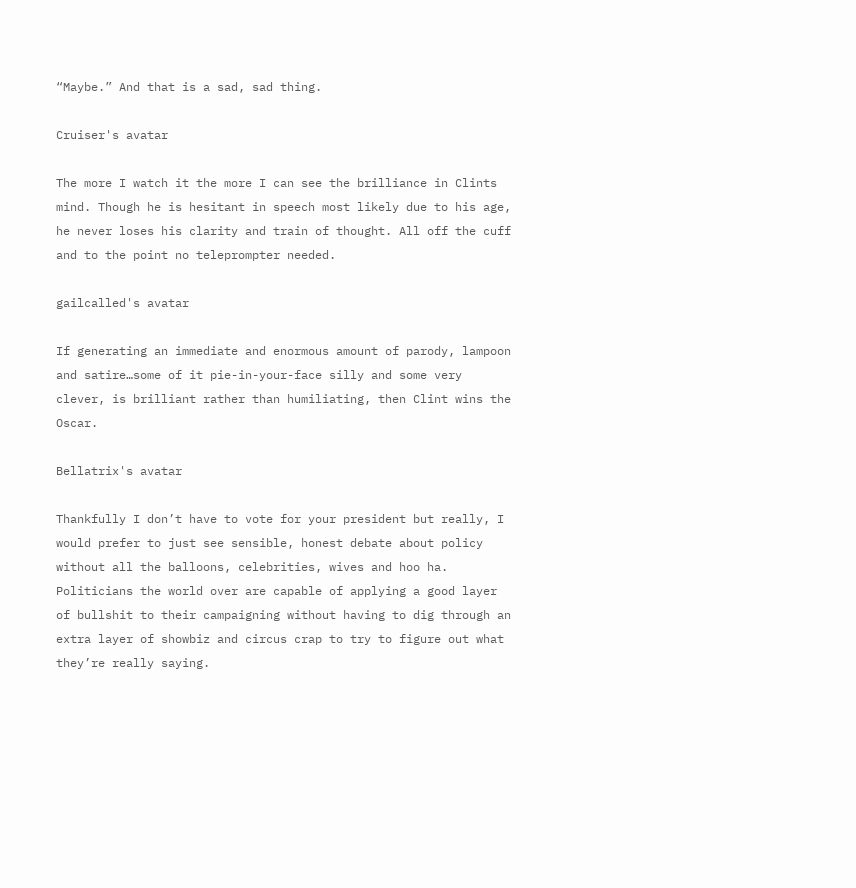“Maybe.” And that is a sad, sad thing.

Cruiser's avatar

The more I watch it the more I can see the brilliance in Clints mind. Though he is hesitant in speech most likely due to his age, he never loses his clarity and train of thought. All off the cuff and to the point no teleprompter needed.

gailcalled's avatar

If generating an immediate and enormous amount of parody, lampoon and satire…some of it pie-in-your-face silly and some very clever, is brilliant rather than humiliating, then Clint wins the Oscar.

Bellatrix's avatar

Thankfully I don’t have to vote for your president but really, I would prefer to just see sensible, honest debate about policy without all the balloons, celebrities, wives and hoo ha. Politicians the world over are capable of applying a good layer of bullshit to their campaigning without having to dig through an extra layer of showbiz and circus crap to try to figure out what they’re really saying.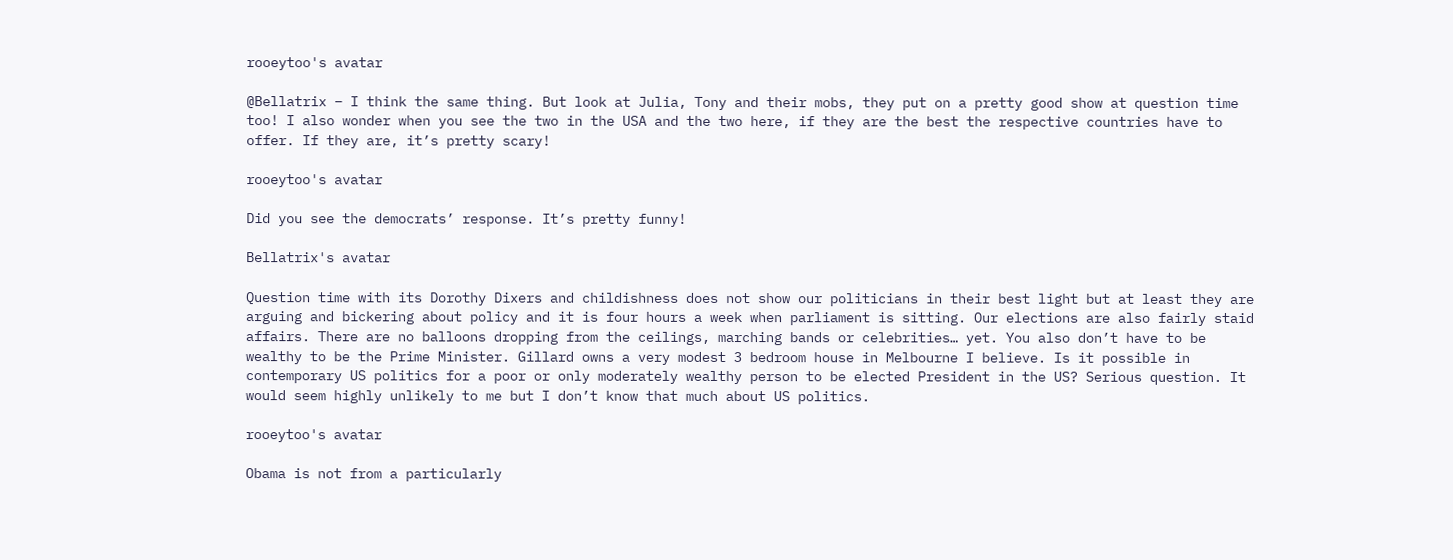rooeytoo's avatar

@Bellatrix – I think the same thing. But look at Julia, Tony and their mobs, they put on a pretty good show at question time too! I also wonder when you see the two in the USA and the two here, if they are the best the respective countries have to offer. If they are, it’s pretty scary!

rooeytoo's avatar

Did you see the democrats’ response. It’s pretty funny!

Bellatrix's avatar

Question time with its Dorothy Dixers and childishness does not show our politicians in their best light but at least they are arguing and bickering about policy and it is four hours a week when parliament is sitting. Our elections are also fairly staid affairs. There are no balloons dropping from the ceilings, marching bands or celebrities… yet. You also don’t have to be wealthy to be the Prime Minister. Gillard owns a very modest 3 bedroom house in Melbourne I believe. Is it possible in contemporary US politics for a poor or only moderately wealthy person to be elected President in the US? Serious question. It would seem highly unlikely to me but I don’t know that much about US politics.

rooeytoo's avatar

Obama is not from a particularly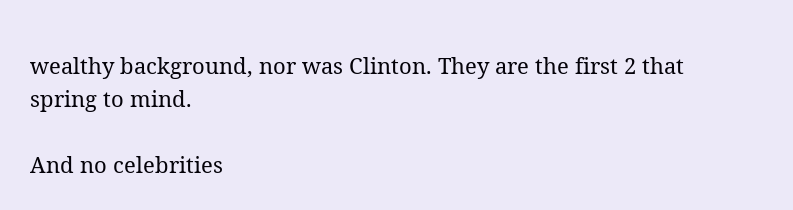wealthy background, nor was Clinton. They are the first 2 that spring to mind.

And no celebrities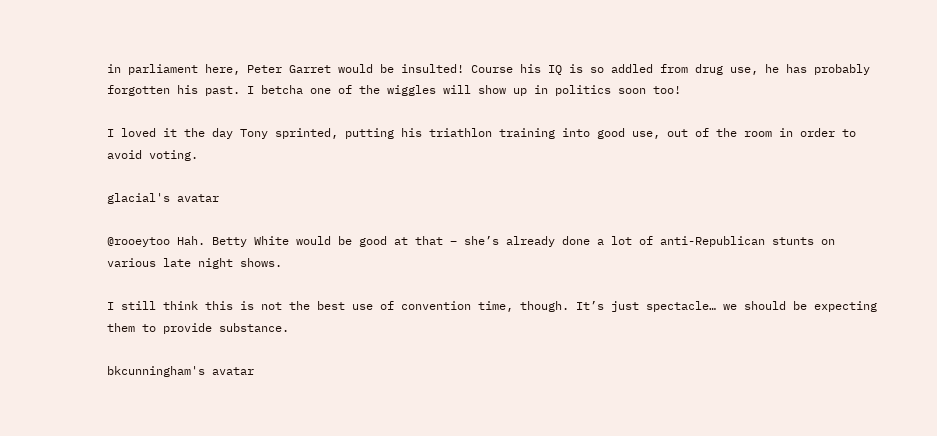in parliament here, Peter Garret would be insulted! Course his IQ is so addled from drug use, he has probably forgotten his past. I betcha one of the wiggles will show up in politics soon too!

I loved it the day Tony sprinted, putting his triathlon training into good use, out of the room in order to avoid voting.

glacial's avatar

@rooeytoo Hah. Betty White would be good at that – she’s already done a lot of anti-Republican stunts on various late night shows.

I still think this is not the best use of convention time, though. It’s just spectacle… we should be expecting them to provide substance.

bkcunningham's avatar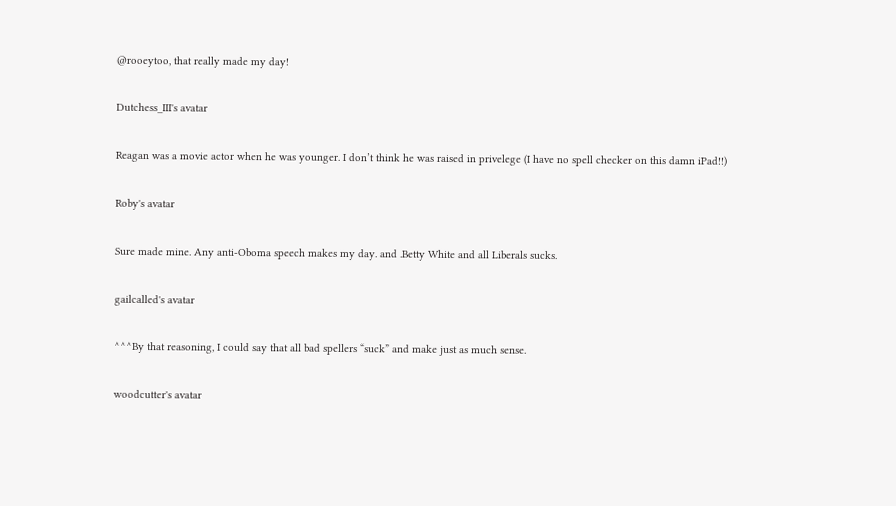@rooeytoo, that really made my day!

Dutchess_III's avatar

Reagan was a movie actor when he was younger. I don’t think he was raised in privelege (I have no spell checker on this damn iPad!!)

Roby's avatar

Sure made mine. Any anti-Oboma speech makes my day. and .Betty White and all Liberals sucks.

gailcalled's avatar

^^^By that reasoning, I could say that all bad spellers “suck” and make just as much sense.

woodcutter's avatar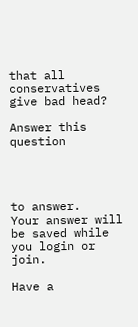that all conservatives give bad head?

Answer this question




to answer.
Your answer will be saved while you login or join.

Have a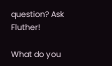question? Ask Fluther!

What do you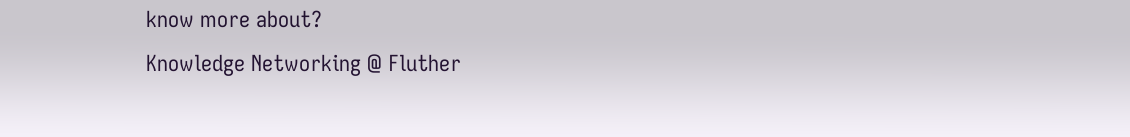know more about?
Knowledge Networking @ Fluther